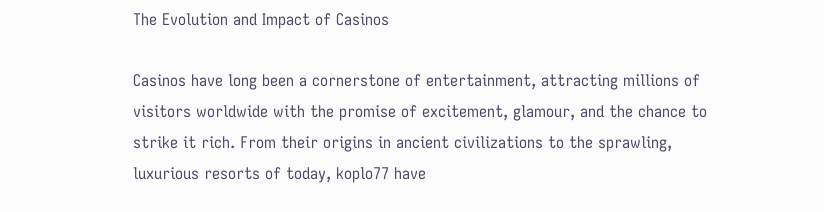The Evolution and Impact of Casinos

Casinos have long been a cornerstone of entertainment, attracting millions of visitors worldwide with the promise of excitement, glamour, and the chance to strike it rich. From their origins in ancient civilizations to the sprawling, luxurious resorts of today, koplo77 have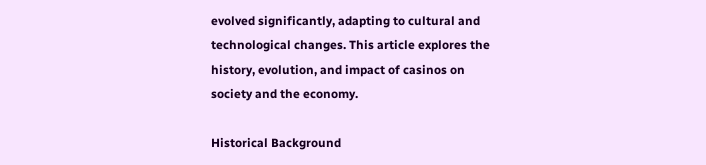evolved significantly, adapting to cultural and technological changes. This article explores the history, evolution, and impact of casinos on society and the economy.

Historical Background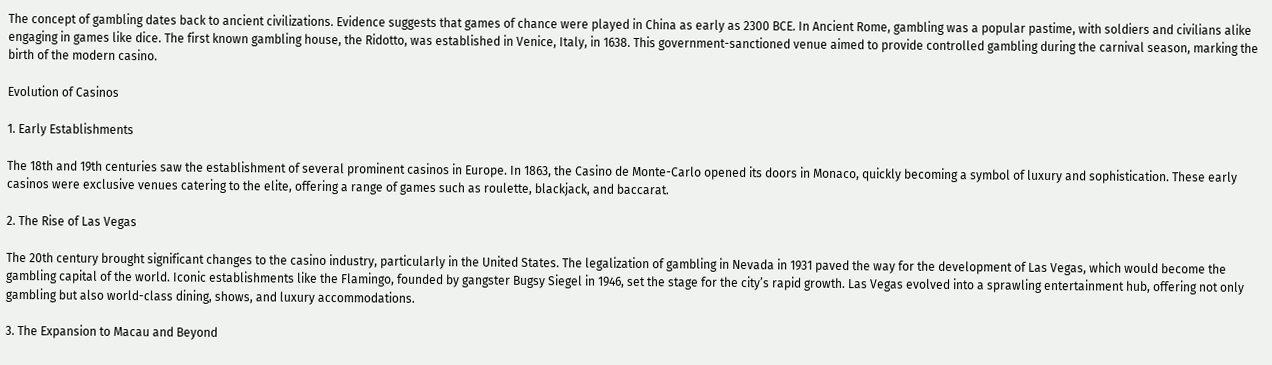The concept of gambling dates back to ancient civilizations. Evidence suggests that games of chance were played in China as early as 2300 BCE. In Ancient Rome, gambling was a popular pastime, with soldiers and civilians alike engaging in games like dice. The first known gambling house, the Ridotto, was established in Venice, Italy, in 1638. This government-sanctioned venue aimed to provide controlled gambling during the carnival season, marking the birth of the modern casino.

Evolution of Casinos

1. Early Establishments

The 18th and 19th centuries saw the establishment of several prominent casinos in Europe. In 1863, the Casino de Monte-Carlo opened its doors in Monaco, quickly becoming a symbol of luxury and sophistication. These early casinos were exclusive venues catering to the elite, offering a range of games such as roulette, blackjack, and baccarat.

2. The Rise of Las Vegas

The 20th century brought significant changes to the casino industry, particularly in the United States. The legalization of gambling in Nevada in 1931 paved the way for the development of Las Vegas, which would become the gambling capital of the world. Iconic establishments like the Flamingo, founded by gangster Bugsy Siegel in 1946, set the stage for the city’s rapid growth. Las Vegas evolved into a sprawling entertainment hub, offering not only gambling but also world-class dining, shows, and luxury accommodations.

3. The Expansion to Macau and Beyond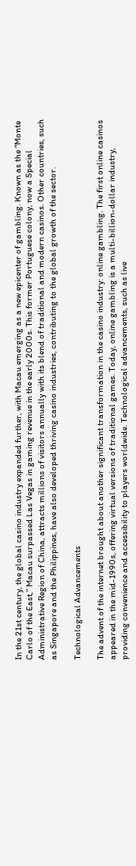In the 21st century, the global casino industry expanded further, with Macau emerging as a new epicenter of gambling. Known as the “Monte Carlo of the East,” Macau surpassed Las Vegas in gaming revenue in the early 2000s. This former Portuguese colony, now a Special Administrative Region of China, attracts millions of visitors annually with its blend of traditional and modern casinos. Other countries, such as Singapore and the Philippines, have also developed thriving casino industries, contributing to the global growth of the sector.

Technological Advancements

The advent of the internet brought about another significant transformation in the casino industry: online gambling. The first online casinos appeared in the mid-1990s, offering virtual versions of traditional games. Today, online gambling is a multi-billion-dollar industry, providing convenience and accessibility to players worldwide. Technological advancements, such as live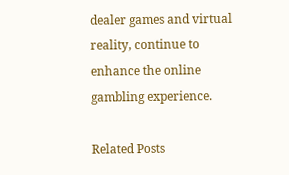dealer games and virtual reality, continue to enhance the online gambling experience.

Related Posts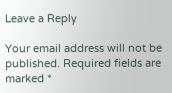Leave a Reply

Your email address will not be published. Required fields are marked *